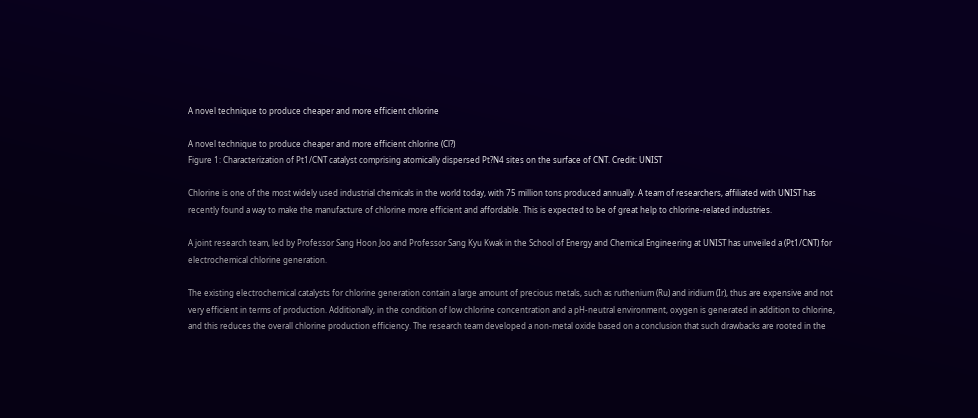A novel technique to produce cheaper and more efficient chlorine

A novel technique to produce cheaper and more efficient chlorine (Cl?)
Figure 1: Characterization of Pt1/CNT catalyst comprising atomically dispersed Pt?N4 sites on the surface of CNT. Credit: UNIST

Chlorine is one of the most widely used industrial chemicals in the world today, with 75 million tons produced annually. A team of researchers, affiliated with UNIST has recently found a way to make the manufacture of chlorine more efficient and affordable. This is expected to be of great help to chlorine-related industries.

A joint research team, led by Professor Sang Hoon Joo and Professor Sang Kyu Kwak in the School of Energy and Chemical Engineering at UNIST has unveiled a (Pt1/CNT) for electrochemical chlorine generation.

The existing electrochemical catalysts for chlorine generation contain a large amount of precious metals, such as ruthenium (Ru) and iridium (Ir), thus are expensive and not very efficient in terms of production. Additionally, in the condition of low chlorine concentration and a pH-neutral environment, oxygen is generated in addition to chlorine, and this reduces the overall chlorine production efficiency. The research team developed a non-metal oxide based on a conclusion that such drawbacks are rooted in the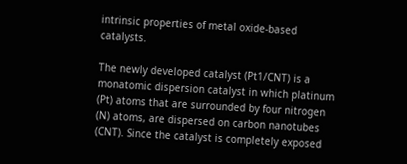intrinsic properties of metal oxide-based catalysts.

The newly developed catalyst (Pt1/CNT) is a monatomic dispersion catalyst in which platinum (Pt) atoms that are surrounded by four nitrogen (N) atoms, are dispersed on carbon nanotubes (CNT). Since the catalyst is completely exposed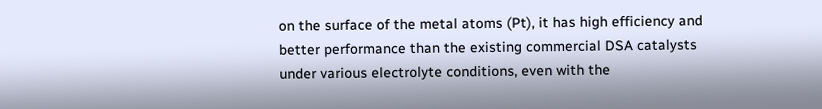on the surface of the metal atoms (Pt), it has high efficiency and better performance than the existing commercial DSA catalysts under various electrolyte conditions, even with the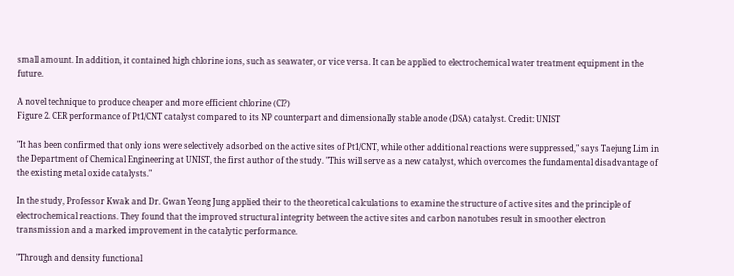small amount. In addition, it contained high chlorine ions, such as seawater, or vice versa. It can be applied to electrochemical water treatment equipment in the future.

A novel technique to produce cheaper and more efficient chlorine (Cl?)
Figure 2. CER performance of Pt1/CNT catalyst compared to its NP counterpart and dimensionally stable anode (DSA) catalyst. Credit: UNIST

"It has been confirmed that only ions were selectively adsorbed on the active sites of Pt1/CNT, while other additional reactions were suppressed," says Taejung Lim in the Department of Chemical Engineering at UNIST, the first author of the study. "This will serve as a new catalyst, which overcomes the fundamental disadvantage of the existing metal oxide catalysts."

In the study, Professor Kwak and Dr. Gwan Yeong Jung applied their to the theoretical calculations to examine the structure of active sites and the principle of electrochemical reactions. They found that the improved structural integrity between the active sites and carbon nanotubes result in smoother electron transmission and a marked improvement in the catalytic performance.

"Through and density functional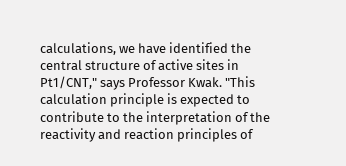calculations, we have identified the central structure of active sites in Pt1/CNT," says Professor Kwak. "This calculation principle is expected to contribute to the interpretation of the reactivity and reaction principles of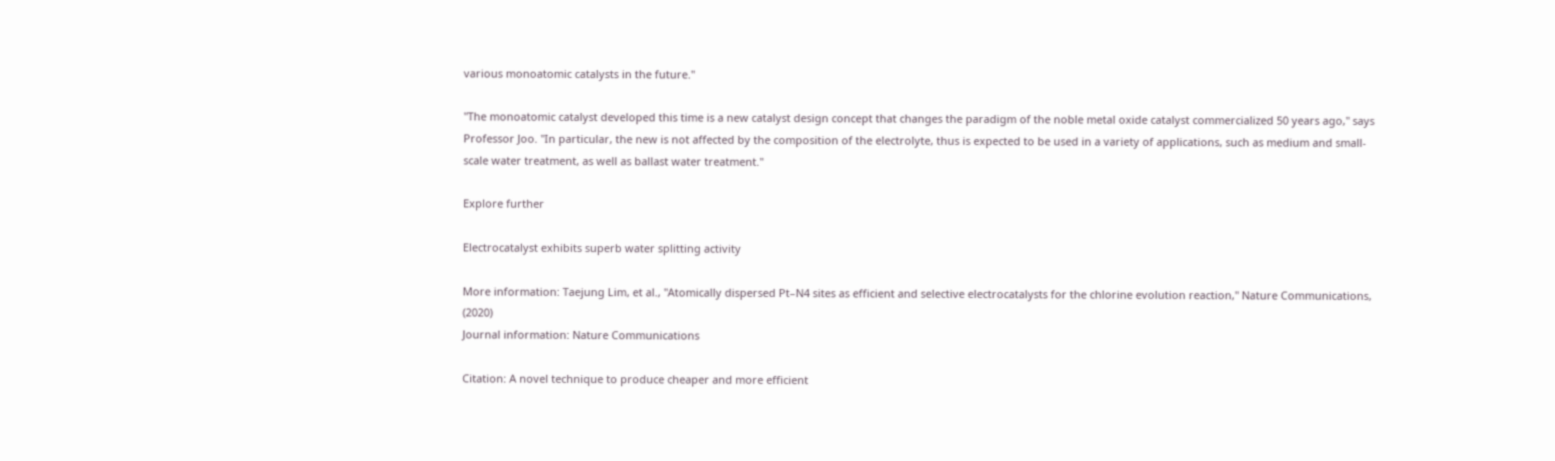various monoatomic catalysts in the future."

"The monoatomic catalyst developed this time is a new catalyst design concept that changes the paradigm of the noble metal oxide catalyst commercialized 50 years ago," says Professor Joo. "In particular, the new is not affected by the composition of the electrolyte, thus is expected to be used in a variety of applications, such as medium and small-scale water treatment, as well as ballast water treatment."

Explore further

Electrocatalyst exhibits superb water splitting activity

More information: Taejung Lim, et al., "Atomically dispersed Pt–N4 sites as efficient and selective electrocatalysts for the chlorine evolution reaction," Nature Communications, (2020)
Journal information: Nature Communications

Citation: A novel technique to produce cheaper and more efficient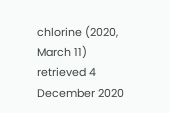chlorine (2020, March 11) retrieved 4 December 2020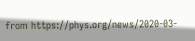from https://phys.org/news/2020-03-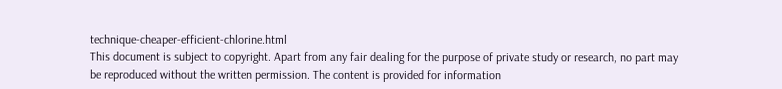technique-cheaper-efficient-chlorine.html
This document is subject to copyright. Apart from any fair dealing for the purpose of private study or research, no part may be reproduced without the written permission. The content is provided for information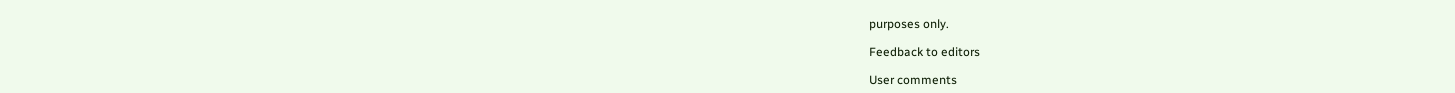purposes only.

Feedback to editors

User comments